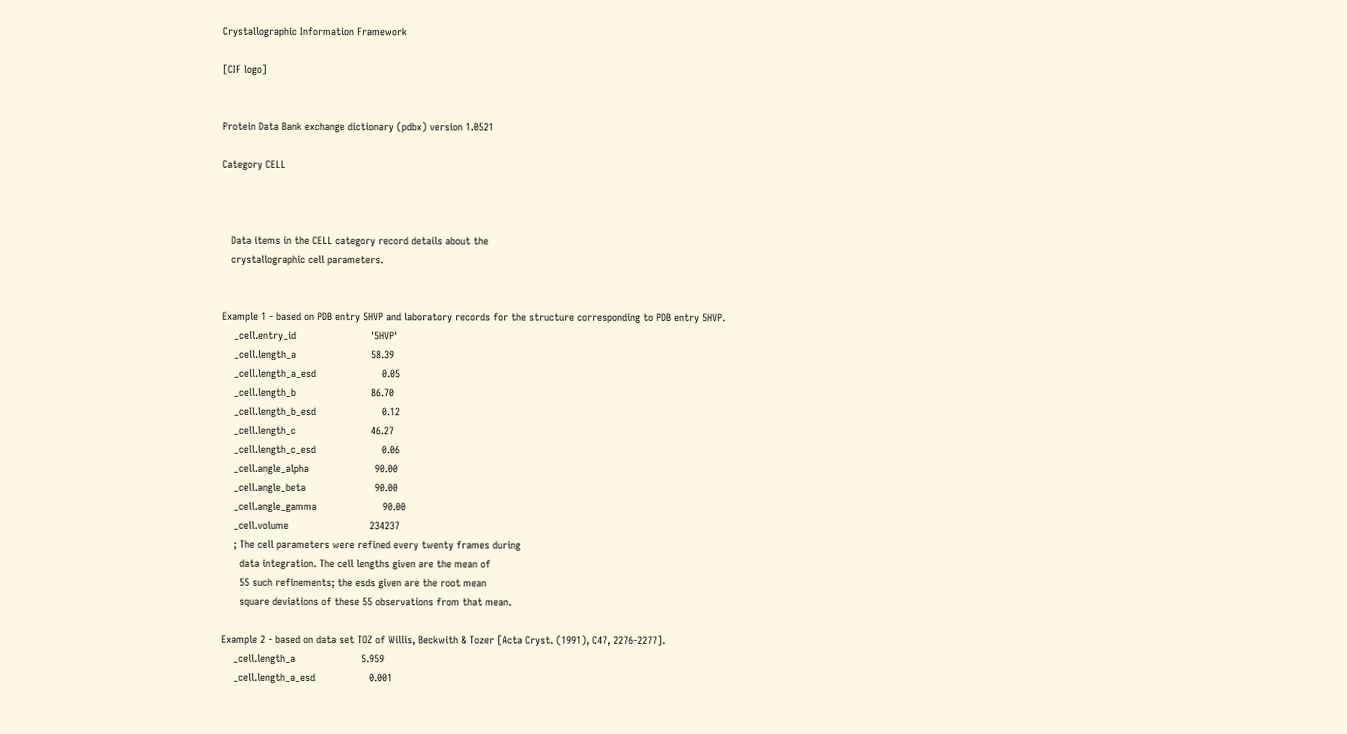Crystallographic Information Framework

[CIF logo]


Protein Data Bank exchange dictionary (pdbx) version 1.0521

Category CELL



   Data items in the CELL category record details about the
   crystallographic cell parameters.


Example 1 - based on PDB entry 5HVP and laboratory records for the structure corresponding to PDB entry 5HVP.
    _cell.entry_id                         '5HVP'
    _cell.length_a                         58.39
    _cell.length_a_esd                      0.05
    _cell.length_b                         86.70
    _cell.length_b_esd                      0.12
    _cell.length_c                         46.27
    _cell.length_c_esd                      0.06
    _cell.angle_alpha                      90.00
    _cell.angle_beta                       90.00
    _cell.angle_gamma                      90.00
    _cell.volume                           234237
    ; The cell parameters were refined every twenty frames during
      data integration. The cell lengths given are the mean of
      55 such refinements; the esds given are the root mean
      square deviations of these 55 observations from that mean.

Example 2 - based on data set TOZ of Willis, Beckwith & Tozer [Acta Cryst. (1991), C47, 2276-2277].
    _cell.length_a                      5.959
    _cell.length_a_esd                  0.001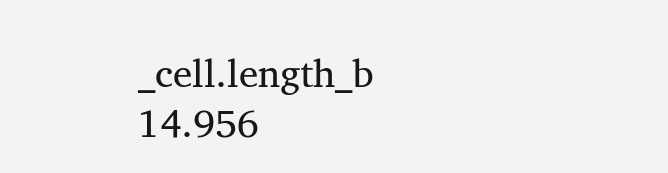_cell.length_b                     14.956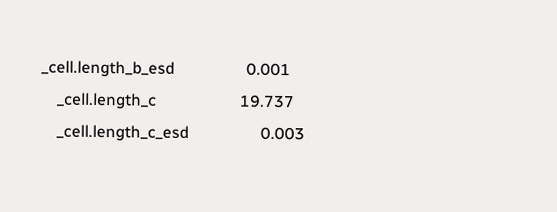_cell.length_b_esd                  0.001
    _cell.length_c                     19.737
    _cell.length_c_esd                  0.003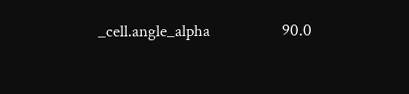_cell.angle_alpha                  90.0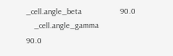_cell.angle_beta                   90.0
    _cell.angle_gamma                  90.0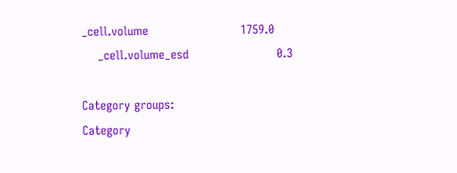_cell.volume                       1759.0
    _cell.volume_esd                      0.3

Category groups:
Category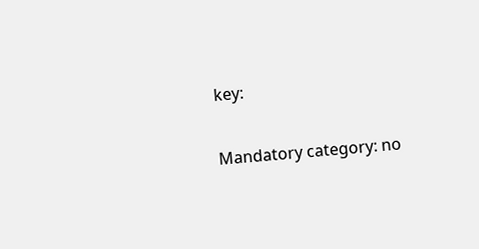key:

Mandatory category: no